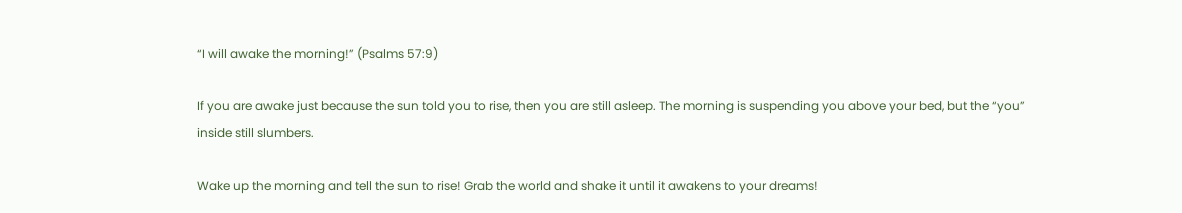“I will awake the morning!” (Psalms 57:9)

If you are awake just because the sun told you to rise, then you are still asleep. The morning is suspending you above your bed, but the “you” inside still slumbers.

Wake up the morning and tell the sun to rise! Grab the world and shake it until it awakens to your dreams!